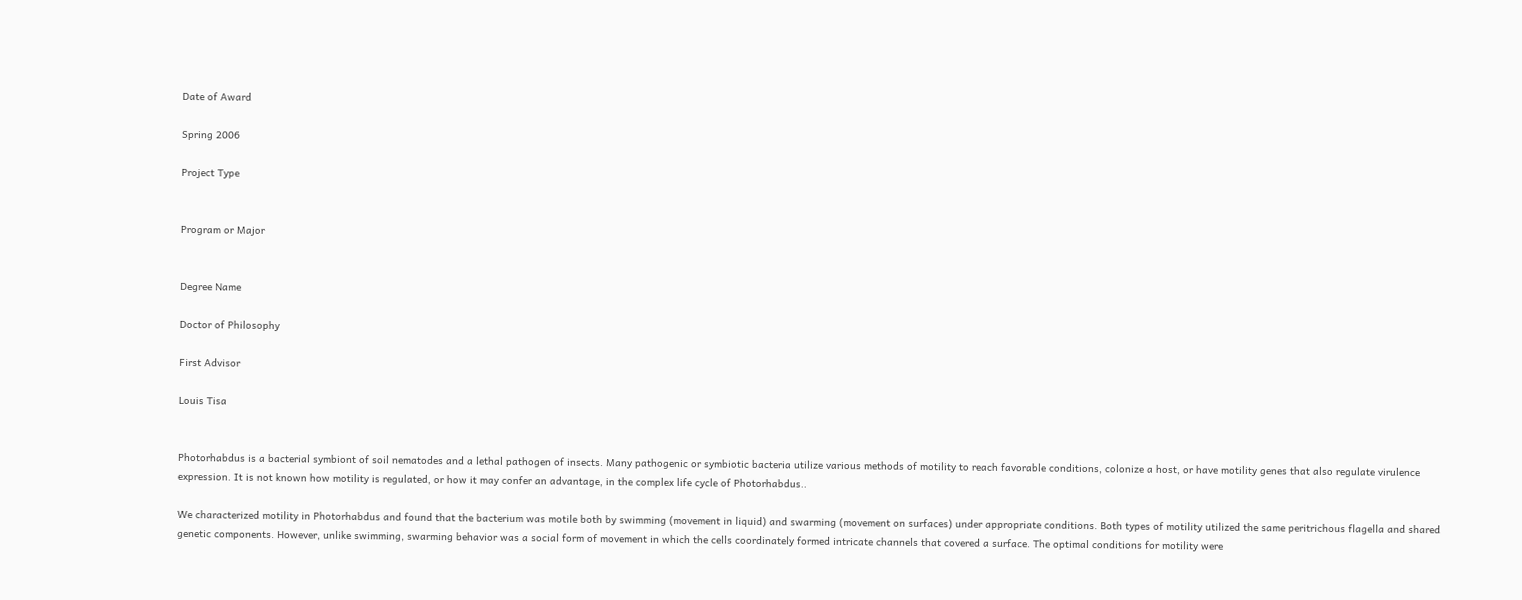Date of Award

Spring 2006

Project Type


Program or Major


Degree Name

Doctor of Philosophy

First Advisor

Louis Tisa


Photorhabdus is a bacterial symbiont of soil nematodes and a lethal pathogen of insects. Many pathogenic or symbiotic bacteria utilize various methods of motility to reach favorable conditions, colonize a host, or have motility genes that also regulate virulence expression. It is not known how motility is regulated, or how it may confer an advantage, in the complex life cycle of Photorhabdus..

We characterized motility in Photorhabdus and found that the bacterium was motile both by swimming (movement in liquid) and swarming (movement on surfaces) under appropriate conditions. Both types of motility utilized the same peritrichous flagella and shared genetic components. However, unlike swimming, swarming behavior was a social form of movement in which the cells coordinately formed intricate channels that covered a surface. The optimal conditions for motility were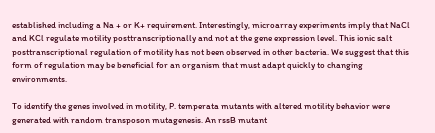established including a Na + or K+ requirement. Interestingly, microarray experiments imply that NaCl and KCl regulate motility posttranscriptionally and not at the gene expression level. This ionic salt posttranscriptional regulation of motility has not been observed in other bacteria. We suggest that this form of regulation may be beneficial for an organism that must adapt quickly to changing environments.

To identify the genes involved in motility, P. temperata mutants with altered motility behavior were generated with random transposon mutagenesis. An rssB mutant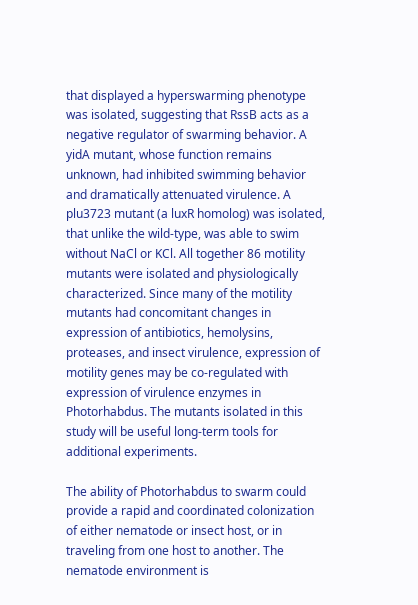that displayed a hyperswarming phenotype was isolated, suggesting that RssB acts as a negative regulator of swarming behavior. A yidA mutant, whose function remains unknown, had inhibited swimming behavior and dramatically attenuated virulence. A plu3723 mutant (a luxR homolog) was isolated, that unlike the wild-type, was able to swim without NaCl or KCl. All together 86 motility mutants were isolated and physiologically characterized. Since many of the motility mutants had concomitant changes in expression of antibiotics, hemolysins, proteases, and insect virulence, expression of motility genes may be co-regulated with expression of virulence enzymes in Photorhabdus. The mutants isolated in this study will be useful long-term tools for additional experiments.

The ability of Photorhabdus to swarm could provide a rapid and coordinated colonization of either nematode or insect host, or in traveling from one host to another. The nematode environment is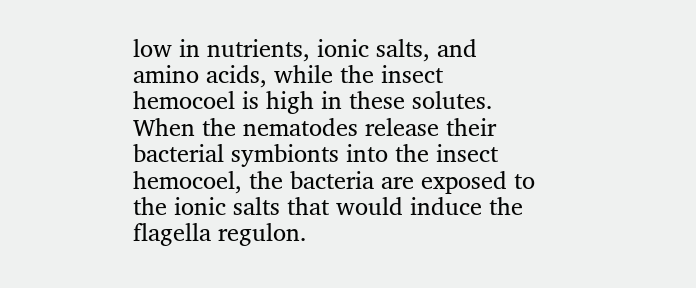low in nutrients, ionic salts, and amino acids, while the insect hemocoel is high in these solutes. When the nematodes release their bacterial symbionts into the insect hemocoel, the bacteria are exposed to the ionic salts that would induce the flagella regulon.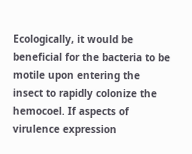Ecologically, it would be beneficial for the bacteria to be motile upon entering the insect to rapidly colonize the hemocoel. If aspects of virulence expression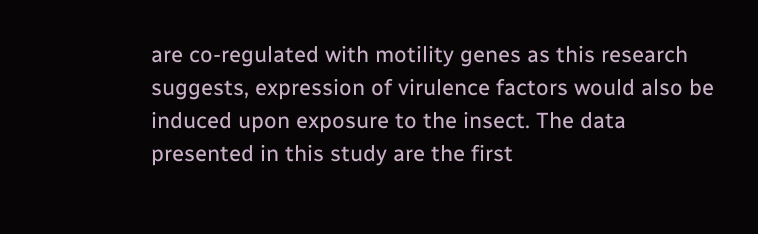are co-regulated with motility genes as this research suggests, expression of virulence factors would also be induced upon exposure to the insect. The data presented in this study are the first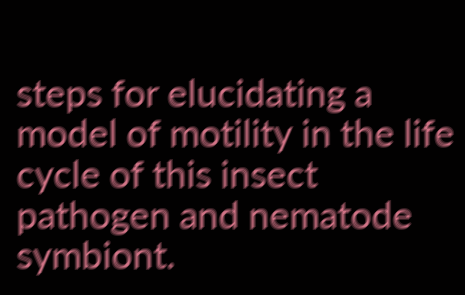steps for elucidating a model of motility in the life cycle of this insect pathogen and nematode symbiont.